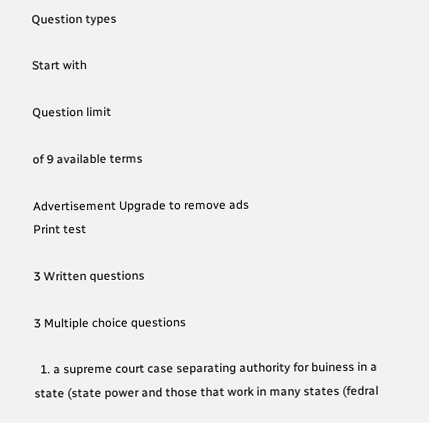Question types

Start with

Question limit

of 9 available terms

Advertisement Upgrade to remove ads
Print test

3 Written questions

3 Multiple choice questions

  1. a supreme court case separating authority for buiness in a state (state power and those that work in many states (fedral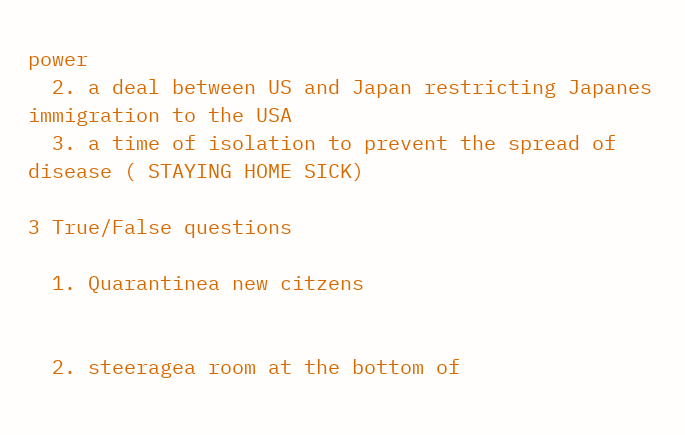power
  2. a deal between US and Japan restricting Japanes immigration to the USA
  3. a time of isolation to prevent the spread of disease ( STAYING HOME SICK)

3 True/False questions

  1. Quarantinea new citzens


  2. steeragea room at the bottom of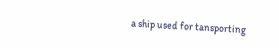a ship used for tansporting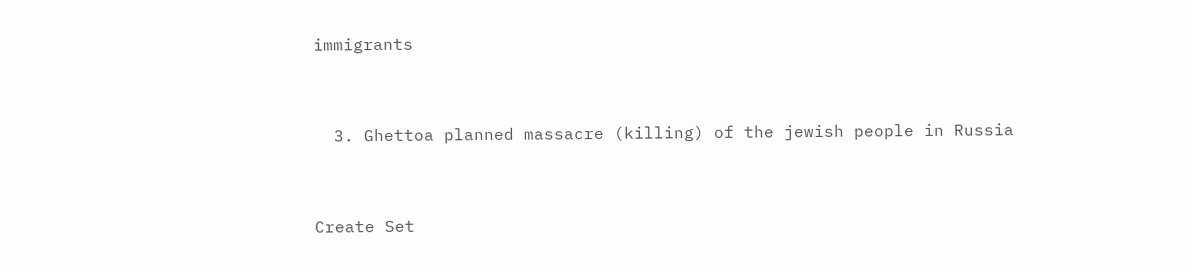immigrants


  3. Ghettoa planned massacre (killing) of the jewish people in Russia


Create Set